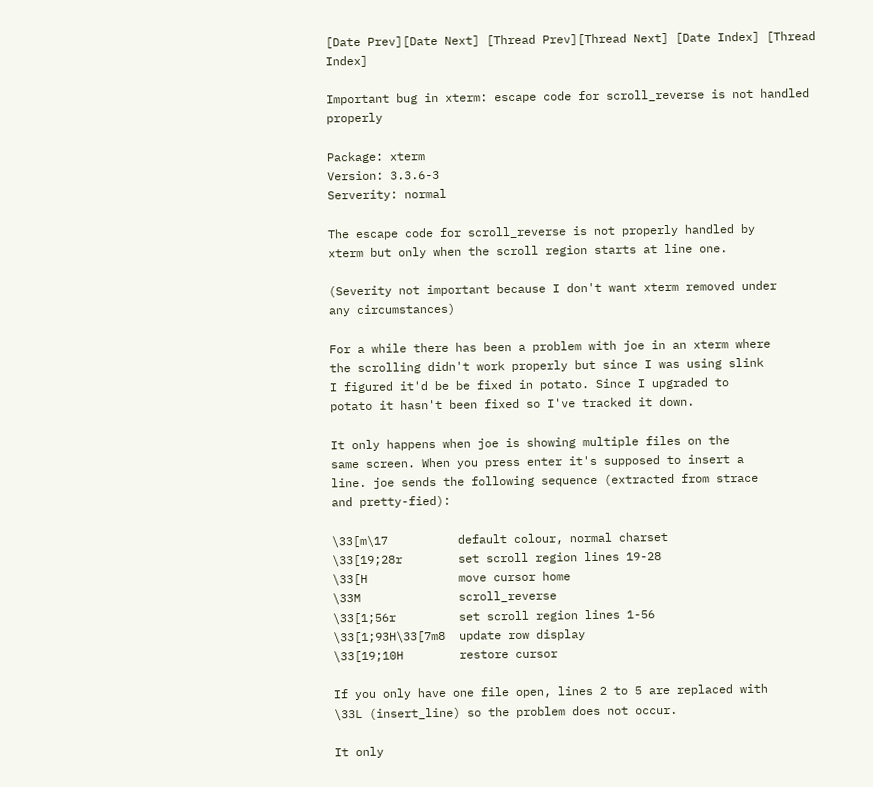[Date Prev][Date Next] [Thread Prev][Thread Next] [Date Index] [Thread Index]

Important bug in xterm: escape code for scroll_reverse is not handled properly

Package: xterm
Version: 3.3.6-3
Serverity: normal

The escape code for scroll_reverse is not properly handled by
xterm but only when the scroll region starts at line one.

(Severity not important because I don't want xterm removed under
any circumstances)

For a while there has been a problem with joe in an xterm where
the scrolling didn't work properly but since I was using slink
I figured it'd be be fixed in potato. Since I upgraded to
potato it hasn't been fixed so I've tracked it down.

It only happens when joe is showing multiple files on the
same screen. When you press enter it's supposed to insert a
line. joe sends the following sequence (extracted from strace
and pretty-fied):

\33[m\17          default colour, normal charset
\33[19;28r        set scroll region lines 19-28
\33[H             move cursor home
\33M              scroll_reverse
\33[1;56r         set scroll region lines 1-56
\33[1;93H\33[7m8  update row display
\33[19;10H        restore cursor

If you only have one file open, lines 2 to 5 are replaced with
\33L (insert_line) so the problem does not occur.

It only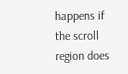happens if the scroll region does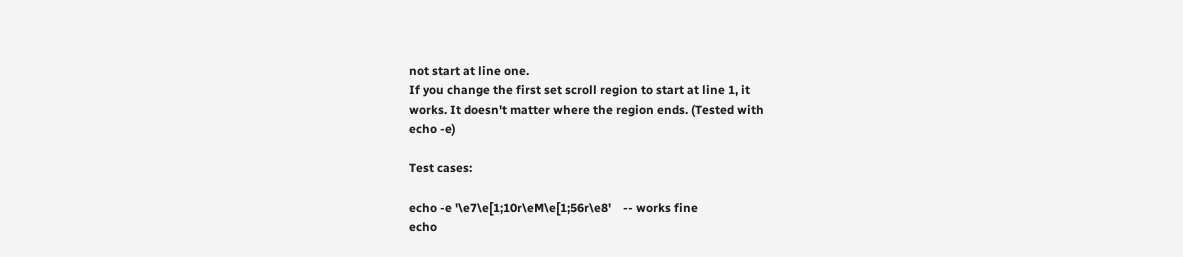not start at line one.
If you change the first set scroll region to start at line 1, it
works. It doesn't matter where the region ends. (Tested with
echo -e)

Test cases:

echo -e '\e7\e[1;10r\eM\e[1;56r\e8'    -- works fine
echo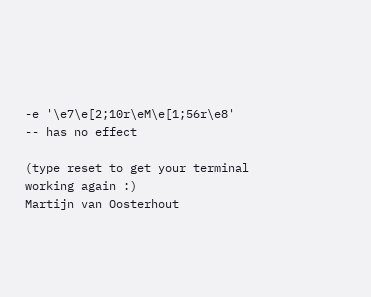-e '\e7\e[2;10r\eM\e[1;56r\e8'    -- has no effect

(type reset to get your terminal working again :)
Martijn van Oosterhout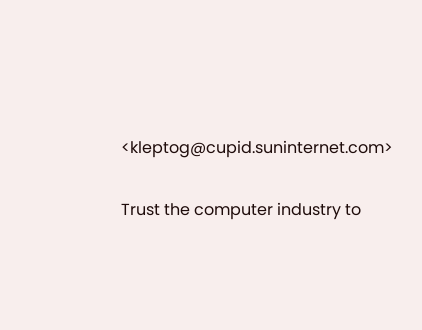<kleptog@cupid.suninternet.com>

Trust the computer industry to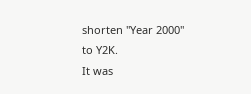shorten "Year 2000" to Y2K.
It was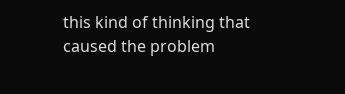this kind of thinking that caused the problem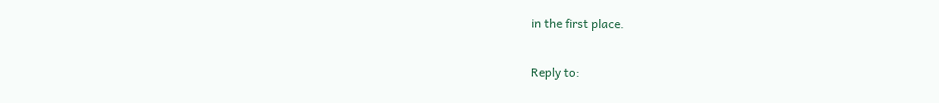in the first place.

Reply to: